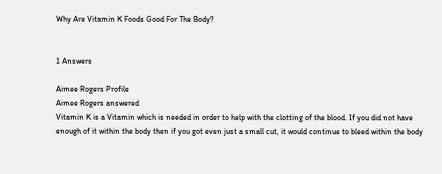Why Are Vitamin K Foods Good For The Body?


1 Answers

Aimee Rogers Profile
Aimee Rogers answered
Vitamin K is a Vitamin which is needed in order to help with the clotting of the blood. If you did not have enough of it within the body then if you got even just a small cut, it would continue to bleed within the body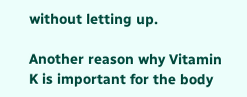without letting up.

Another reason why Vitamin K is important for the body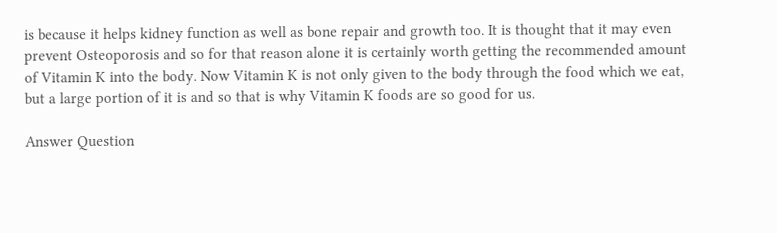is because it helps kidney function as well as bone repair and growth too. It is thought that it may even prevent Osteoporosis and so for that reason alone it is certainly worth getting the recommended amount of Vitamin K into the body. Now Vitamin K is not only given to the body through the food which we eat, but a large portion of it is and so that is why Vitamin K foods are so good for us.

Answer Question